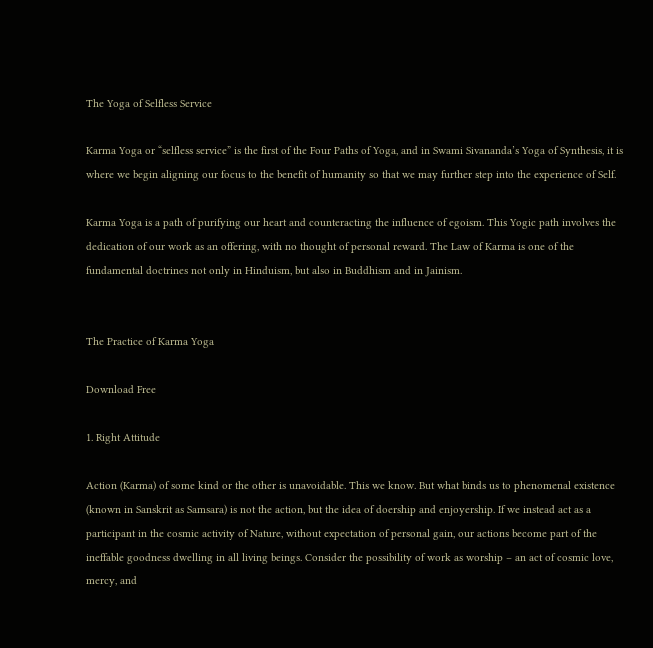The Yoga of Selfless Service

Karma Yoga or “selfless service” is the first of the Four Paths of Yoga, and in Swami Sivananda’s Yoga of Synthesis, it is where we begin aligning our focus to the benefit of humanity so that we may further step into the experience of Self.

Karma Yoga is a path of purifying our heart and counteracting the influence of egoism. This Yogic path involves the dedication of our work as an offering, with no thought of personal reward. The Law of Karma is one of the fundamental doctrines not only in Hinduism, but also in Buddhism and in Jainism.


The Practice of Karma Yoga

Download Free

1. Right Attitude

Action (Karma) of some kind or the other is unavoidable. This we know. But what binds us to phenomenal existence (known in Sanskrit as Samsara) is not the action, but the idea of doership and enjoyership. If we instead act as a participant in the cosmic activity of Nature, without expectation of personal gain, our actions become part of the ineffable goodness dwelling in all living beings. Consider the possibility of work as worship – an act of cosmic love, mercy, and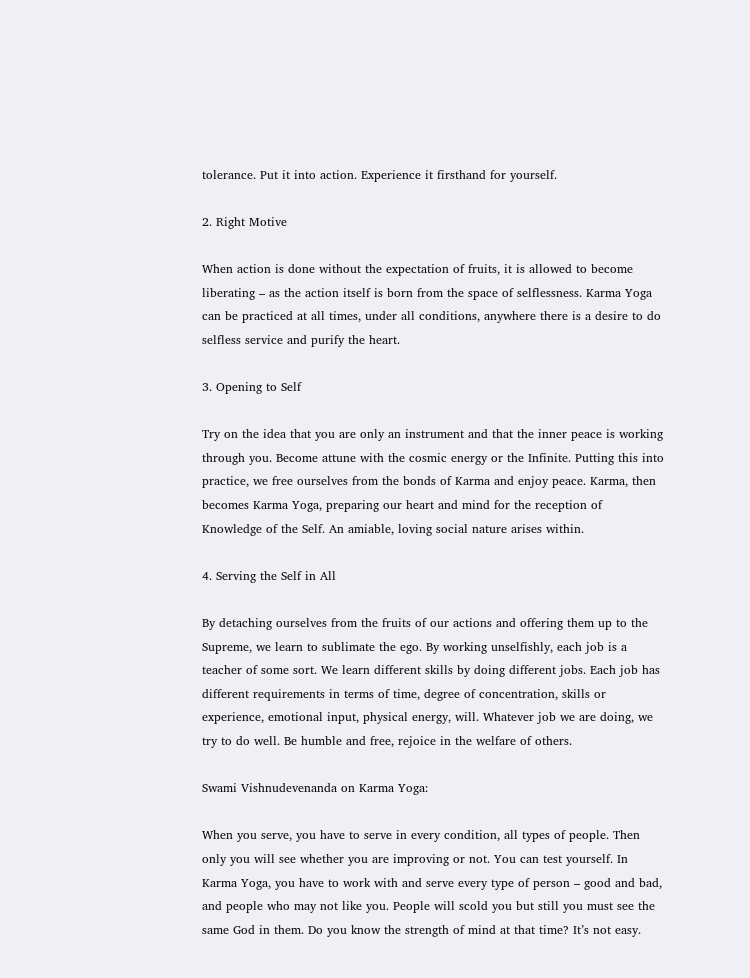tolerance. Put it into action. Experience it firsthand for yourself.

2. Right Motive

When action is done without the expectation of fruits, it is allowed to become liberating – as the action itself is born from the space of selflessness. Karma Yoga can be practiced at all times, under all conditions, anywhere there is a desire to do selfless service and purify the heart.

3. Opening to Self

Try on the idea that you are only an instrument and that the inner peace is working through you. Become attune with the cosmic energy or the Infinite. Putting this into practice, we free ourselves from the bonds of Karma and enjoy peace. Karma, then becomes Karma Yoga, preparing our heart and mind for the reception of Knowledge of the Self. An amiable, loving social nature arises within.

4. Serving the Self in All

By detaching ourselves from the fruits of our actions and offering them up to the Supreme, we learn to sublimate the ego. By working unselfishly, each job is a teacher of some sort. We learn different skills by doing different jobs. Each job has different requirements in terms of time, degree of concentration, skills or experience, emotional input, physical energy, will. Whatever job we are doing, we try to do well. Be humble and free, rejoice in the welfare of others.

Swami Vishnudevenanda on Karma Yoga:

When you serve, you have to serve in every condition, all types of people. Then only you will see whether you are improving or not. You can test yourself. In Karma Yoga, you have to work with and serve every type of person – good and bad, and people who may not like you. People will scold you but still you must see the same God in them. Do you know the strength of mind at that time? It’s not easy.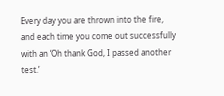Every day you are thrown into the fire, and each time you come out successfully with an ‘Oh thank God, I passed another test.’